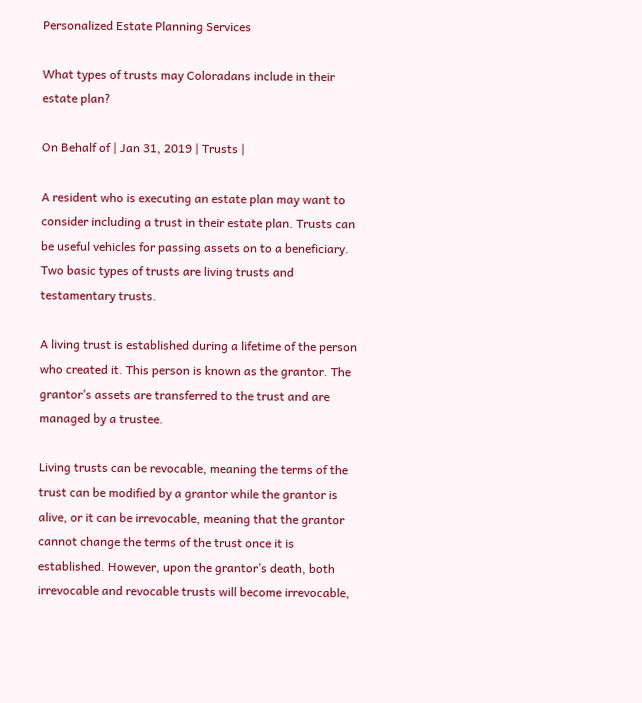Personalized Estate Planning Services

What types of trusts may Coloradans include in their estate plan?

On Behalf of | Jan 31, 2019 | Trusts |

A resident who is executing an estate plan may want to consider including a trust in their estate plan. Trusts can be useful vehicles for passing assets on to a beneficiary. Two basic types of trusts are living trusts and testamentary trusts.

A living trust is established during a lifetime of the person who created it. This person is known as the grantor. The grantor’s assets are transferred to the trust and are managed by a trustee.

Living trusts can be revocable, meaning the terms of the trust can be modified by a grantor while the grantor is alive, or it can be irrevocable, meaning that the grantor cannot change the terms of the trust once it is established. However, upon the grantor’s death, both irrevocable and revocable trusts will become irrevocable,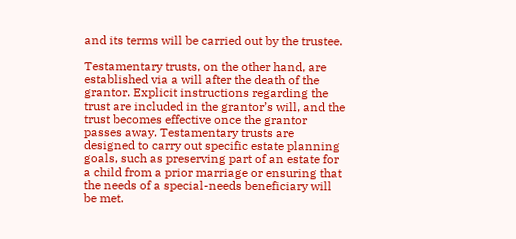and its terms will be carried out by the trustee.

Testamentary trusts, on the other hand, are established via a will after the death of the grantor. Explicit instructions regarding the trust are included in the grantor’s will, and the trust becomes effective once the grantor passes away. Testamentary trusts are designed to carry out specific estate planning goals, such as preserving part of an estate for a child from a prior marriage or ensuring that the needs of a special-needs beneficiary will be met.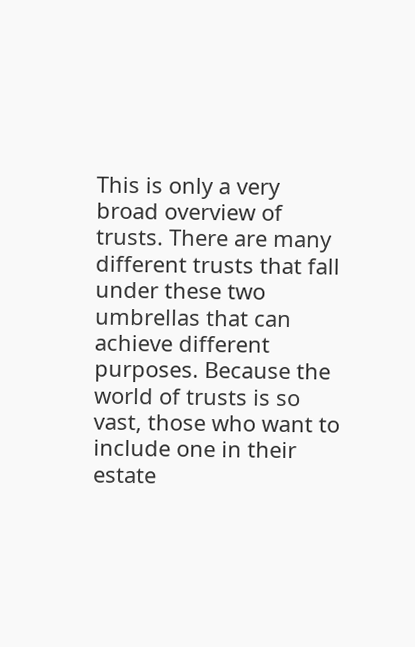This is only a very broad overview of trusts. There are many different trusts that fall under these two umbrellas that can achieve different purposes. Because the world of trusts is so vast, those who want to include one in their estate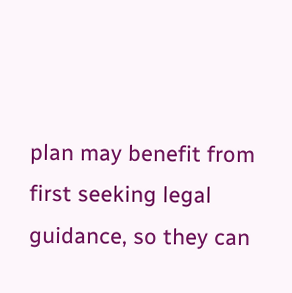plan may benefit from first seeking legal guidance, so they can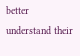better understand their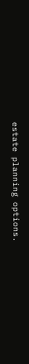estate planning options.